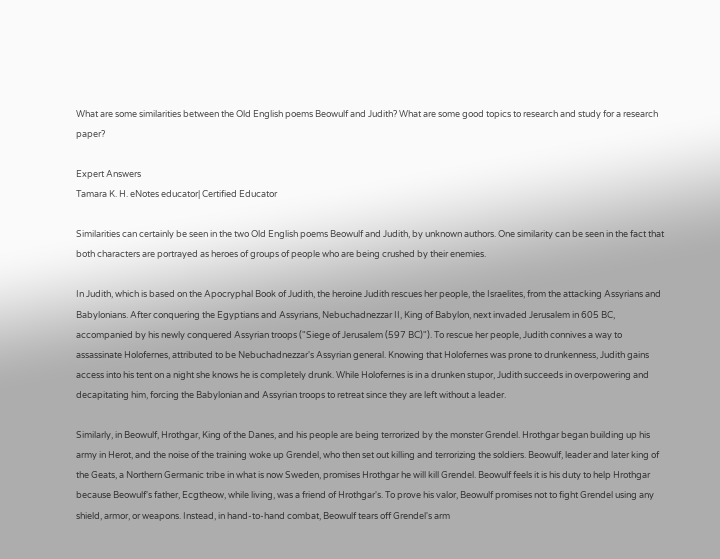What are some similarities between the Old English poems Beowulf and Judith? What are some good topics to research and study for a research paper?

Expert Answers
Tamara K. H. eNotes educator| Certified Educator

Similarities can certainly be seen in the two Old English poems Beowulf and Judith, by unknown authors. One similarity can be seen in the fact that both characters are portrayed as heroes of groups of people who are being crushed by their enemies.

In Judith, which is based on the Apocryphal Book of Judith, the heroine Judith rescues her people, the Israelites, from the attacking Assyrians and Babylonians. After conquering the Egyptians and Assyrians, Nebuchadnezzar II, King of Babylon, next invaded Jerusalem in 605 BC, accompanied by his newly conquered Assyrian troops ("Siege of Jerusalem (597 BC)"). To rescue her people, Judith connives a way to assassinate Holofernes, attributed to be Nebuchadnezzar's Assyrian general. Knowing that Holofernes was prone to drunkenness, Judith gains access into his tent on a night she knows he is completely drunk. While Holofernes is in a drunken stupor, Judith succeeds in overpowering and decapitating him, forcing the Babylonian and Assyrian troops to retreat since they are left without a leader.

Similarly, in Beowulf, Hrothgar, King of the Danes, and his people are being terrorized by the monster Grendel. Hrothgar began building up his army in Herot, and the noise of the training woke up Grendel, who then set out killing and terrorizing the soldiers. Beowulf, leader and later king of the Geats, a Northern Germanic tribe in what is now Sweden, promises Hrothgar he will kill Grendel. Beowulf feels it is his duty to help Hrothgar because Beowulf's father, Ecgtheow, while living, was a friend of Hrothgar's. To prove his valor, Beowulf promises not to fight Grendel using any shield, armor, or weapons. Instead, in hand-to-hand combat, Beowulf tears off Grendel's arm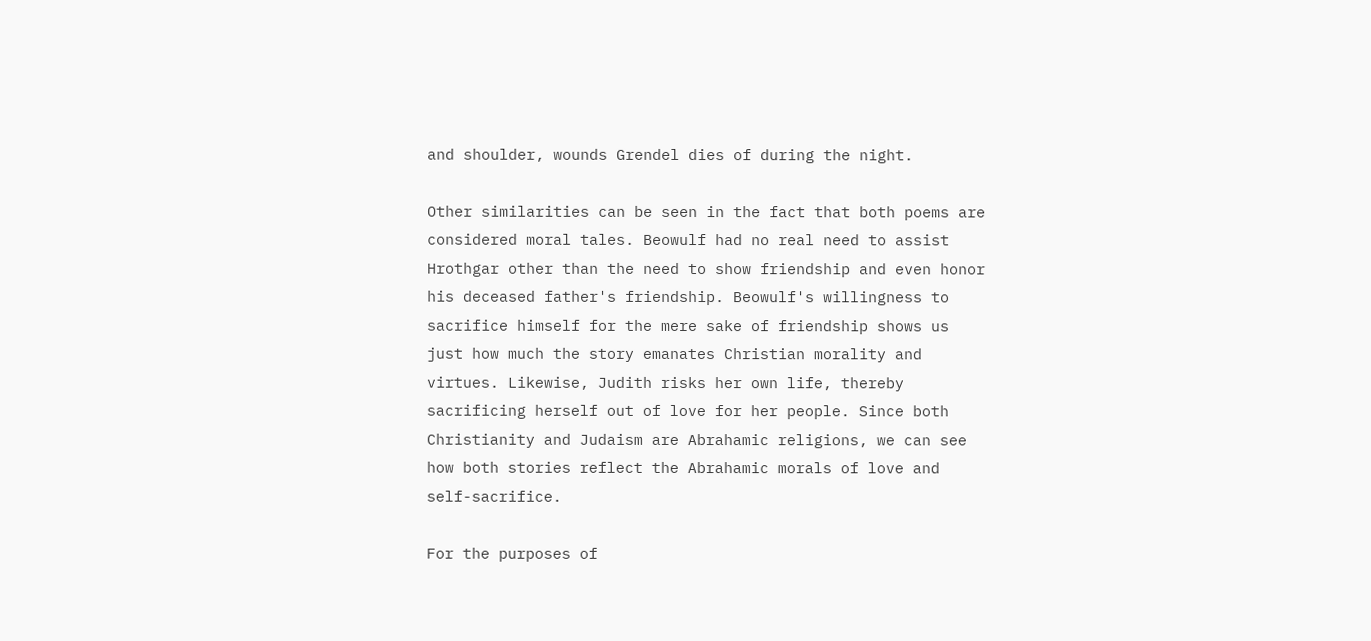and shoulder, wounds Grendel dies of during the night.

Other similarities can be seen in the fact that both poems are considered moral tales. Beowulf had no real need to assist Hrothgar other than the need to show friendship and even honor his deceased father's friendship. Beowulf's willingness to sacrifice himself for the mere sake of friendship shows us just how much the story emanates Christian morality and virtues. Likewise, Judith risks her own life, thereby sacrificing herself out of love for her people. Since both Christianity and Judaism are Abrahamic religions, we can see how both stories reflect the Abrahamic morals of love and self-sacrifice.

For the purposes of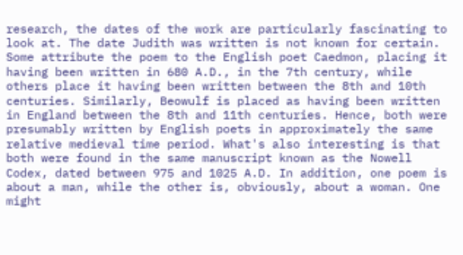research, the dates of the work are particularly fascinating to look at. The date Judith was written is not known for certain. Some attribute the poem to the English poet Caedmon, placing it having been written in 680 A.D., in the 7th century, while others place it having been written between the 8th and 10th centuries. Similarly, Beowulf is placed as having been written in England between the 8th and 11th centuries. Hence, both were presumably written by English poets in approximately the same relative medieval time period. What's also interesting is that both were found in the same manuscript known as the Nowell Codex, dated between 975 and 1025 A.D. In addition, one poem is about a man, while the other is, obviously, about a woman. One might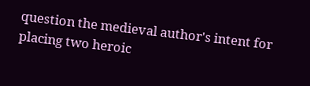question the medieval author's intent for placing two heroic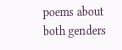poems about both genders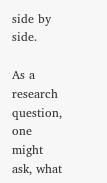side by side.

As a research question, one might ask, what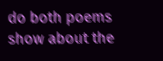do both poems show about the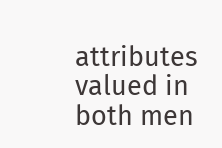attributes valued in both men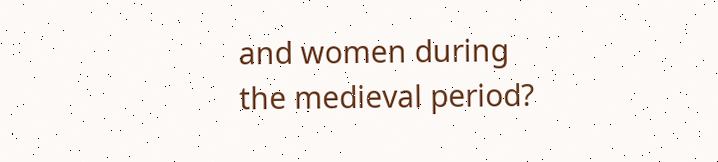and women during the medieval period?